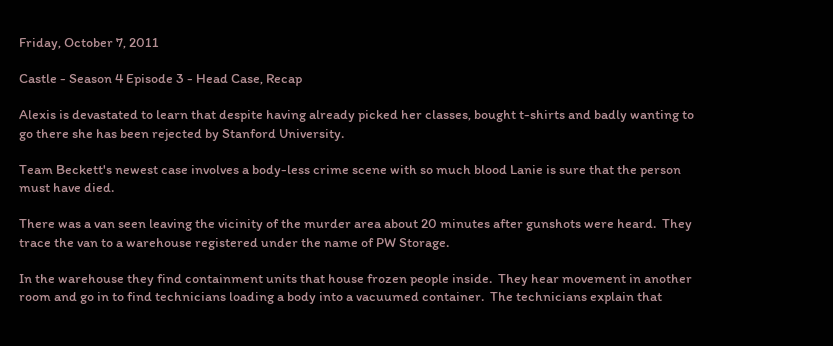Friday, October 7, 2011

Castle - Season 4 Episode 3 - Head Case, Recap

Alexis is devastated to learn that despite having already picked her classes, bought t-shirts and badly wanting to go there she has been rejected by Stanford University.

Team Beckett's newest case involves a body-less crime scene with so much blood Lanie is sure that the person must have died.

There was a van seen leaving the vicinity of the murder area about 20 minutes after gunshots were heard.  They trace the van to a warehouse registered under the name of PW Storage.

In the warehouse they find containment units that house frozen people inside.  They hear movement in another room and go in to find technicians loading a body into a vacuumed container.  The technicians explain that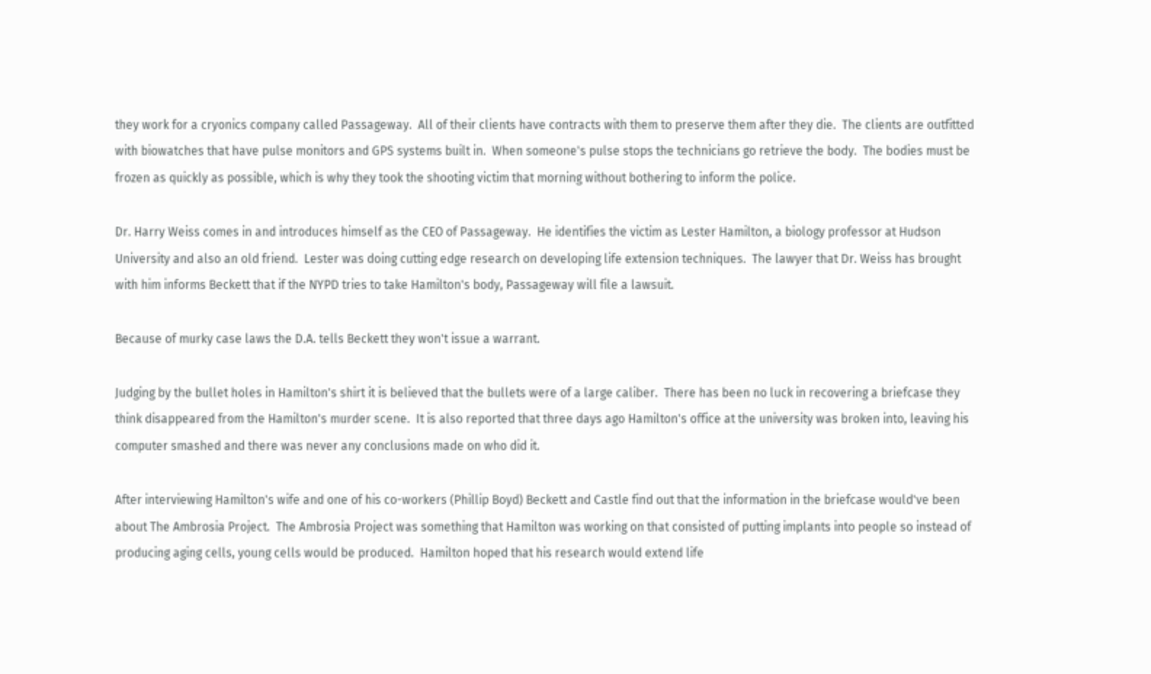they work for a cryonics company called Passageway.  All of their clients have contracts with them to preserve them after they die.  The clients are outfitted with biowatches that have pulse monitors and GPS systems built in.  When someone's pulse stops the technicians go retrieve the body.  The bodies must be frozen as quickly as possible, which is why they took the shooting victim that morning without bothering to inform the police.

Dr. Harry Weiss comes in and introduces himself as the CEO of Passageway.  He identifies the victim as Lester Hamilton, a biology professor at Hudson University and also an old friend.  Lester was doing cutting edge research on developing life extension techniques.  The lawyer that Dr. Weiss has brought with him informs Beckett that if the NYPD tries to take Hamilton's body, Passageway will file a lawsuit.

Because of murky case laws the D.A. tells Beckett they won't issue a warrant.

Judging by the bullet holes in Hamilton's shirt it is believed that the bullets were of a large caliber.  There has been no luck in recovering a briefcase they think disappeared from the Hamilton's murder scene.  It is also reported that three days ago Hamilton's office at the university was broken into, leaving his computer smashed and there was never any conclusions made on who did it.

After interviewing Hamilton's wife and one of his co-workers (Phillip Boyd) Beckett and Castle find out that the information in the briefcase would've been about The Ambrosia Project.  The Ambrosia Project was something that Hamilton was working on that consisted of putting implants into people so instead of producing aging cells, young cells would be produced.  Hamilton hoped that his research would extend life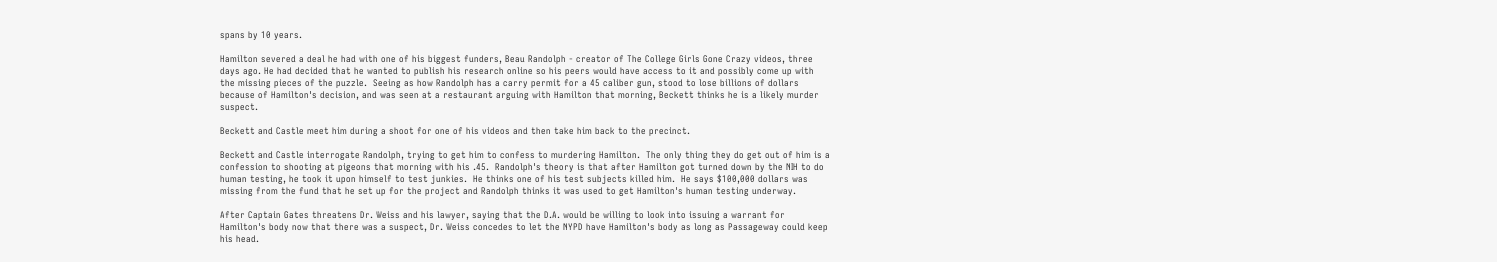spans by 10 years.

Hamilton severed a deal he had with one of his biggest funders, Beau Randolph - creator of The College Girls Gone Crazy videos, three days ago. He had decided that he wanted to publish his research online so his peers would have access to it and possibly come up with the missing pieces of the puzzle.  Seeing as how Randolph has a carry permit for a 45 caliber gun, stood to lose billions of dollars because of Hamilton's decision, and was seen at a restaurant arguing with Hamilton that morning, Beckett thinks he is a likely murder suspect.

Beckett and Castle meet him during a shoot for one of his videos and then take him back to the precinct.

Beckett and Castle interrogate Randolph, trying to get him to confess to murdering Hamilton.  The only thing they do get out of him is a confession to shooting at pigeons that morning with his .45.  Randolph's theory is that after Hamilton got turned down by the NIH to do human testing, he took it upon himself to test junkies.  He thinks one of his test subjects killed him.  He says $100,000 dollars was missing from the fund that he set up for the project and Randolph thinks it was used to get Hamilton's human testing underway.

After Captain Gates threatens Dr. Weiss and his lawyer, saying that the D.A. would be willing to look into issuing a warrant for Hamilton's body now that there was a suspect, Dr. Weiss concedes to let the NYPD have Hamilton's body as long as Passageway could keep his head.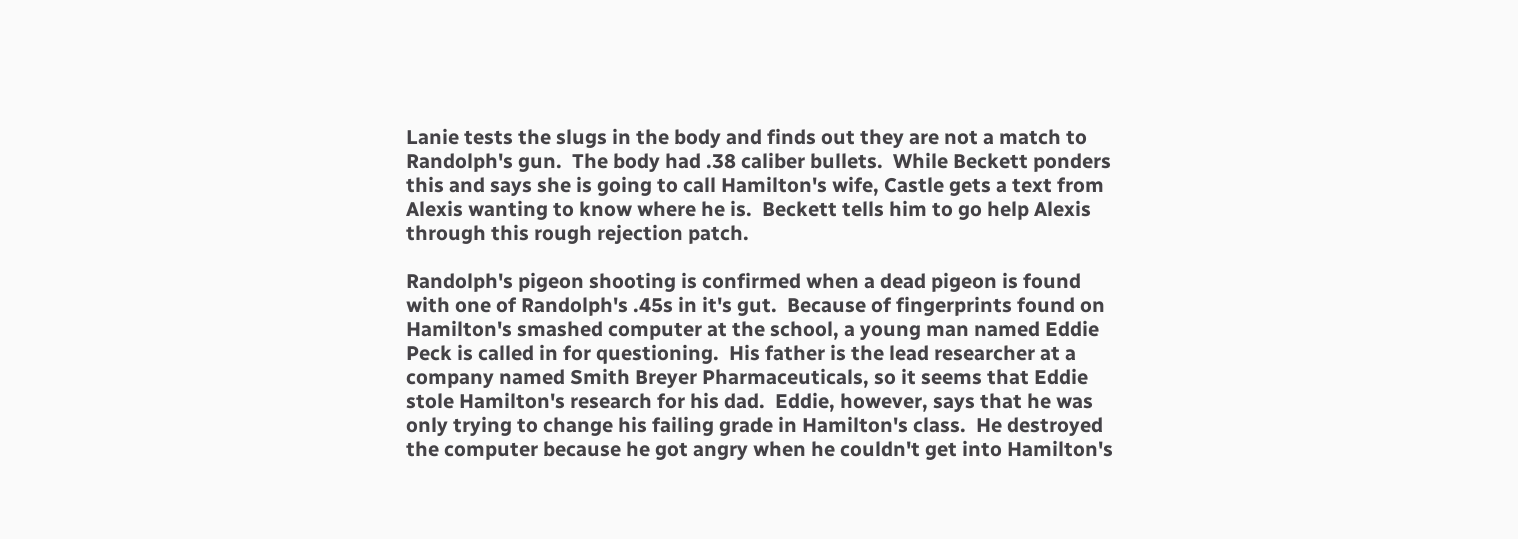Lanie tests the slugs in the body and finds out they are not a match to Randolph's gun.  The body had .38 caliber bullets.  While Beckett ponders this and says she is going to call Hamilton's wife, Castle gets a text from Alexis wanting to know where he is.  Beckett tells him to go help Alexis through this rough rejection patch.

Randolph's pigeon shooting is confirmed when a dead pigeon is found with one of Randolph's .45s in it's gut.  Because of fingerprints found on Hamilton's smashed computer at the school, a young man named Eddie Peck is called in for questioning.  His father is the lead researcher at a company named Smith Breyer Pharmaceuticals, so it seems that Eddie stole Hamilton's research for his dad.  Eddie, however, says that he was only trying to change his failing grade in Hamilton's class.  He destroyed the computer because he got angry when he couldn't get into Hamilton's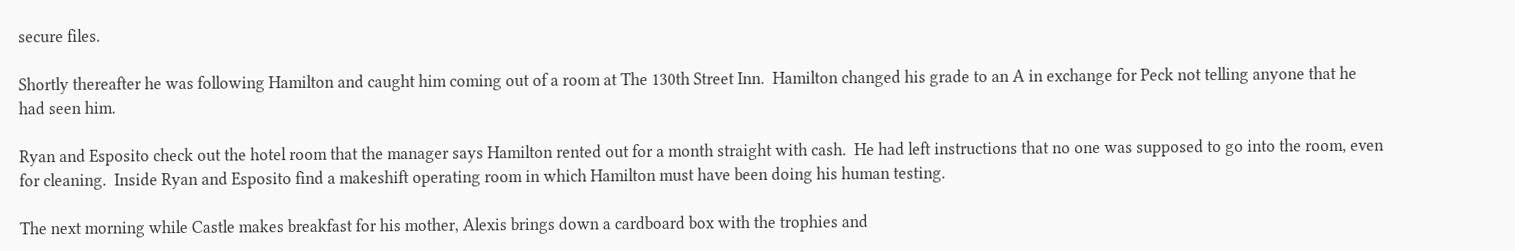secure files.

Shortly thereafter he was following Hamilton and caught him coming out of a room at The 130th Street Inn.  Hamilton changed his grade to an A in exchange for Peck not telling anyone that he had seen him.

Ryan and Esposito check out the hotel room that the manager says Hamilton rented out for a month straight with cash.  He had left instructions that no one was supposed to go into the room, even for cleaning.  Inside Ryan and Esposito find a makeshift operating room in which Hamilton must have been doing his human testing.

The next morning while Castle makes breakfast for his mother, Alexis brings down a cardboard box with the trophies and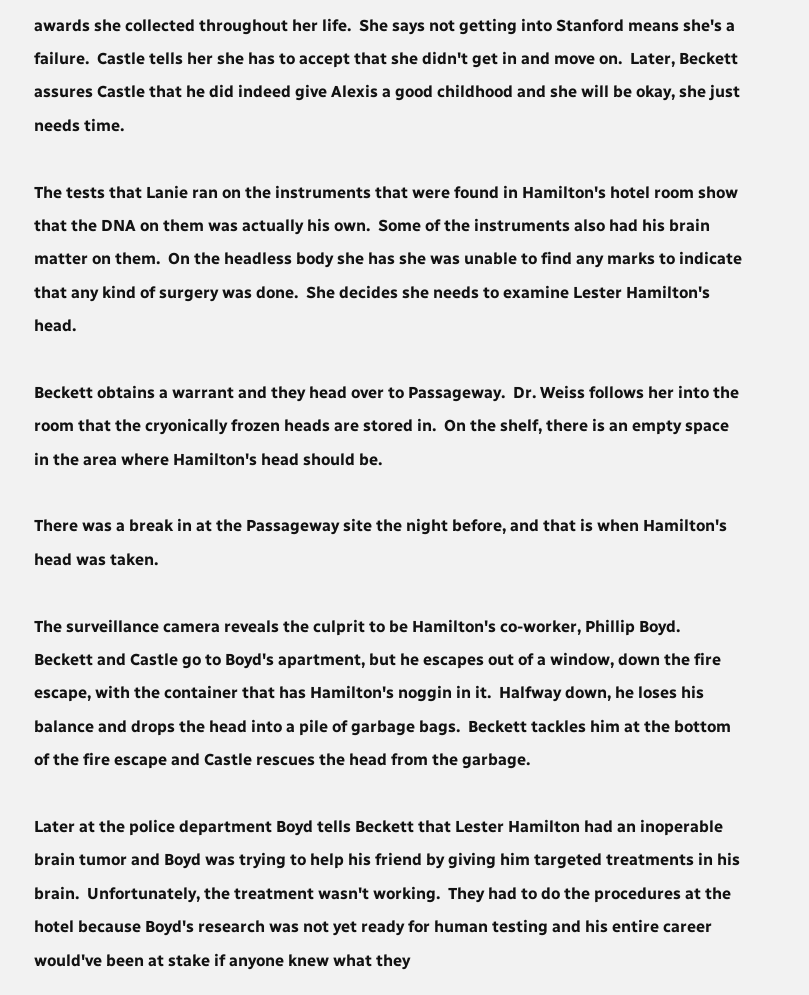awards she collected throughout her life.  She says not getting into Stanford means she's a failure.  Castle tells her she has to accept that she didn't get in and move on.  Later, Beckett assures Castle that he did indeed give Alexis a good childhood and she will be okay, she just needs time.

The tests that Lanie ran on the instruments that were found in Hamilton's hotel room show that the DNA on them was actually his own.  Some of the instruments also had his brain matter on them.  On the headless body she has she was unable to find any marks to indicate that any kind of surgery was done.  She decides she needs to examine Lester Hamilton's head.

Beckett obtains a warrant and they head over to Passageway.  Dr. Weiss follows her into the room that the cryonically frozen heads are stored in.  On the shelf, there is an empty space in the area where Hamilton's head should be.

There was a break in at the Passageway site the night before, and that is when Hamilton's head was taken.

The surveillance camera reveals the culprit to be Hamilton's co-worker, Phillip Boyd.  Beckett and Castle go to Boyd's apartment, but he escapes out of a window, down the fire escape, with the container that has Hamilton's noggin in it.  Halfway down, he loses his balance and drops the head into a pile of garbage bags.  Beckett tackles him at the bottom of the fire escape and Castle rescues the head from the garbage.

Later at the police department Boyd tells Beckett that Lester Hamilton had an inoperable brain tumor and Boyd was trying to help his friend by giving him targeted treatments in his brain.  Unfortunately, the treatment wasn't working.  They had to do the procedures at the hotel because Boyd's research was not yet ready for human testing and his entire career would've been at stake if anyone knew what they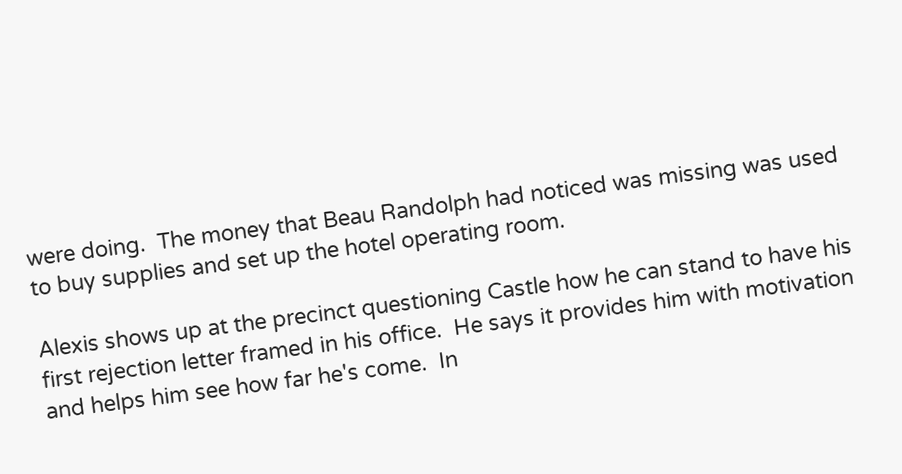were doing.  The money that Beau Randolph had noticed was missing was used to buy supplies and set up the hotel operating room.

Alexis shows up at the precinct questioning Castle how he can stand to have his first rejection letter framed in his office.  He says it provides him with motivation and helps him see how far he's come.  In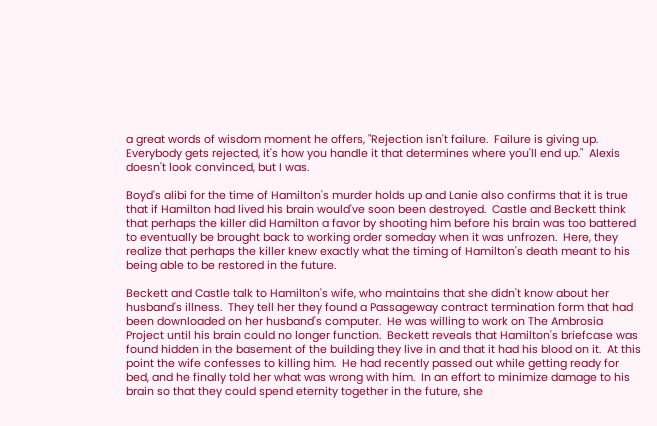a great words of wisdom moment he offers, "Rejection isn't failure.  Failure is giving up.  Everybody gets rejected, it's how you handle it that determines where you'll end up."  Alexis doesn't look convinced, but I was.

Boyd's alibi for the time of Hamilton's murder holds up and Lanie also confirms that it is true that if Hamilton had lived his brain would've soon been destroyed.  Castle and Beckett think that perhaps the killer did Hamilton a favor by shooting him before his brain was too battered to eventually be brought back to working order someday when it was unfrozen.  Here, they realize that perhaps the killer knew exactly what the timing of Hamilton's death meant to his being able to be restored in the future.

Beckett and Castle talk to Hamilton's wife, who maintains that she didn't know about her husband's illness.  They tell her they found a Passageway contract termination form that had been downloaded on her husband's computer.  He was willing to work on The Ambrosia Project until his brain could no longer function.  Beckett reveals that Hamilton's briefcase was found hidden in the basement of the building they live in and that it had his blood on it.  At this point the wife confesses to killing him.  He had recently passed out while getting ready for bed, and he finally told her what was wrong with him.  In an effort to minimize damage to his brain so that they could spend eternity together in the future, she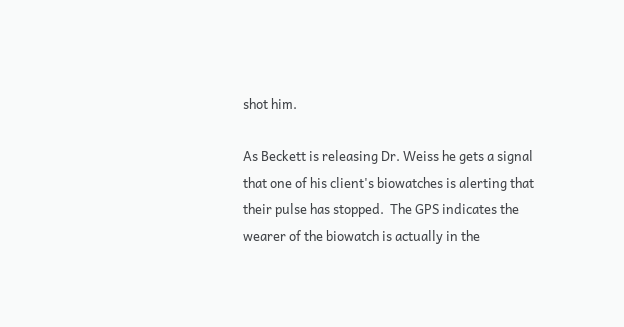shot him.

As Beckett is releasing Dr. Weiss he gets a signal that one of his client's biowatches is alerting that their pulse has stopped.  The GPS indicates the wearer of the biowatch is actually in the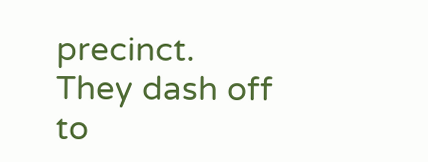precinct.  They dash off to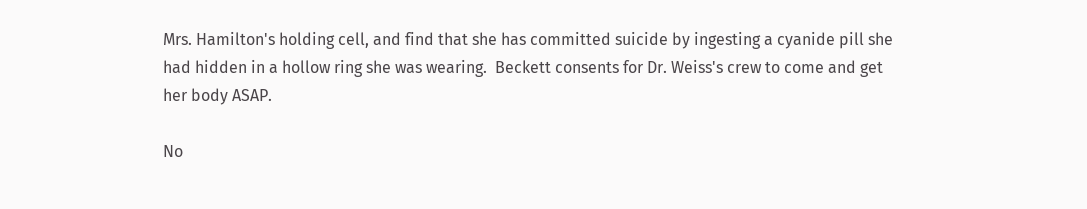Mrs. Hamilton's holding cell, and find that she has committed suicide by ingesting a cyanide pill she had hidden in a hollow ring she was wearing.  Beckett consents for Dr. Weiss's crew to come and get her body ASAP.

No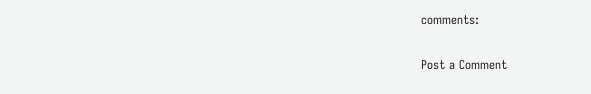comments:

Post a Comment